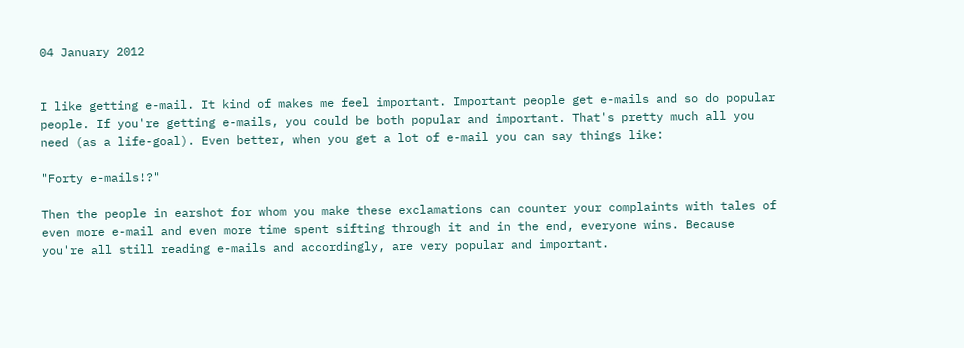04 January 2012


I like getting e-mail. It kind of makes me feel important. Important people get e-mails and so do popular people. If you're getting e-mails, you could be both popular and important. That's pretty much all you need (as a life-goal). Even better, when you get a lot of e-mail you can say things like:

"Forty e-mails!?"

Then the people in earshot for whom you make these exclamations can counter your complaints with tales of even more e-mail and even more time spent sifting through it and in the end, everyone wins. Because you're all still reading e-mails and accordingly, are very popular and important.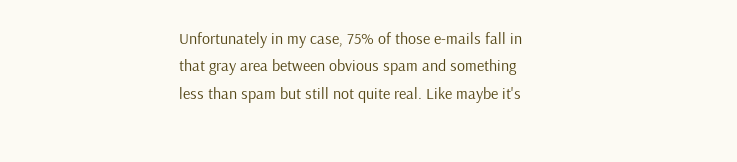Unfortunately in my case, 75% of those e-mails fall in that gray area between obvious spam and something less than spam but still not quite real. Like maybe it's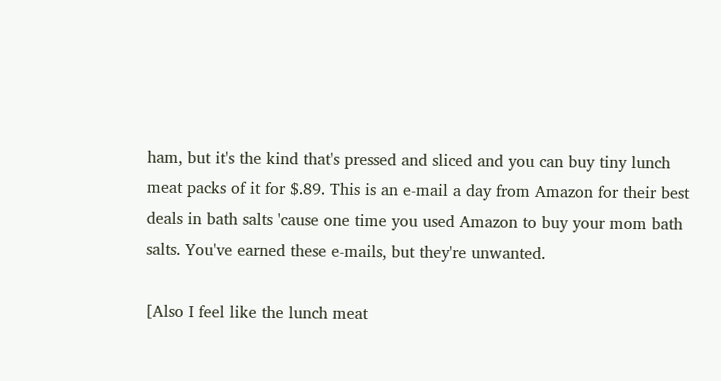ham, but it's the kind that's pressed and sliced and you can buy tiny lunch meat packs of it for $.89. This is an e-mail a day from Amazon for their best deals in bath salts 'cause one time you used Amazon to buy your mom bath salts. You've earned these e-mails, but they're unwanted.

[Also I feel like the lunch meat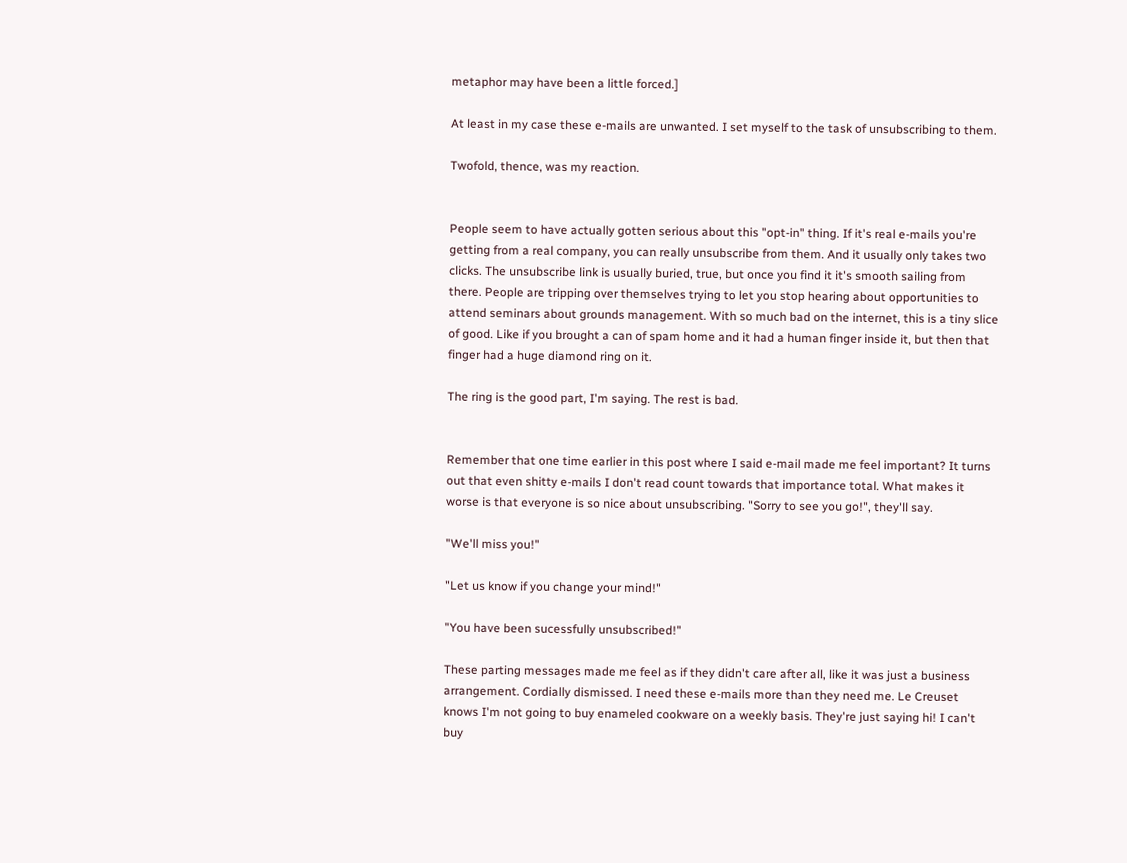metaphor may have been a little forced.]

At least in my case these e-mails are unwanted. I set myself to the task of unsubscribing to them.

Twofold, thence, was my reaction.


People seem to have actually gotten serious about this "opt-in" thing. If it's real e-mails you're getting from a real company, you can really unsubscribe from them. And it usually only takes two clicks. The unsubscribe link is usually buried, true, but once you find it it's smooth sailing from there. People are tripping over themselves trying to let you stop hearing about opportunities to attend seminars about grounds management. With so much bad on the internet, this is a tiny slice of good. Like if you brought a can of spam home and it had a human finger inside it, but then that finger had a huge diamond ring on it.

The ring is the good part, I'm saying. The rest is bad.


Remember that one time earlier in this post where I said e-mail made me feel important? It turns out that even shitty e-mails I don't read count towards that importance total. What makes it worse is that everyone is so nice about unsubscribing. "Sorry to see you go!", they'll say.

"We'll miss you!"

"Let us know if you change your mind!"

"You have been sucessfully unsubscribed!"

These parting messages made me feel as if they didn't care after all, like it was just a business arrangement. Cordially dismissed. I need these e-mails more than they need me. Le Creuset knows I'm not going to buy enameled cookware on a weekly basis. They're just saying hi! I can't buy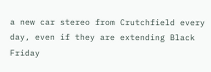a new car stereo from Crutchfield every day, even if they are extending Black Friday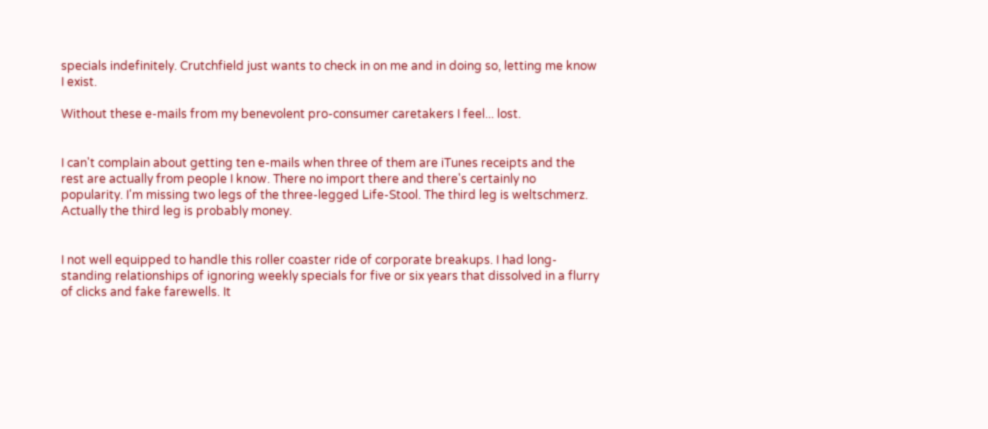specials indefinitely. Crutchfield just wants to check in on me and in doing so, letting me know I exist.

Without these e-mails from my benevolent pro-consumer caretakers I feel... lost.


I can't complain about getting ten e-mails when three of them are iTunes receipts and the rest are actually from people I know. There no import there and there's certainly no popularity. I'm missing two legs of the three-legged Life-Stool. The third leg is weltschmerz. Actually the third leg is probably money.


I not well equipped to handle this roller coaster ride of corporate breakups. I had long-standing relationships of ignoring weekly specials for five or six years that dissolved in a flurry of clicks and fake farewells. It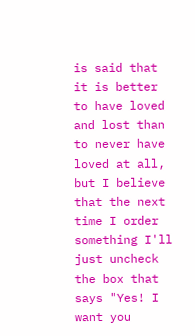is said that it is better to have loved and lost than to never have loved at all, but I believe that the next time I order something I'll just uncheck the box that says "Yes! I want you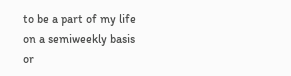to be a part of my life on a semiweekly basis or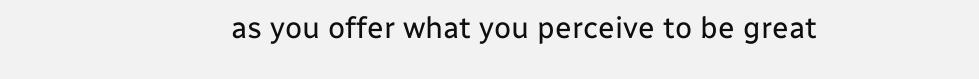as you offer what you perceive to be great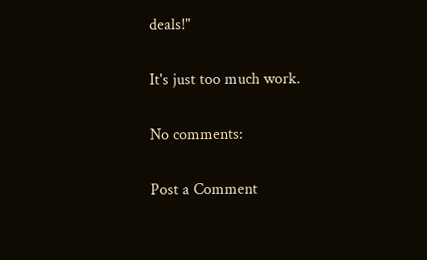deals!"

It's just too much work.

No comments:

Post a Comment